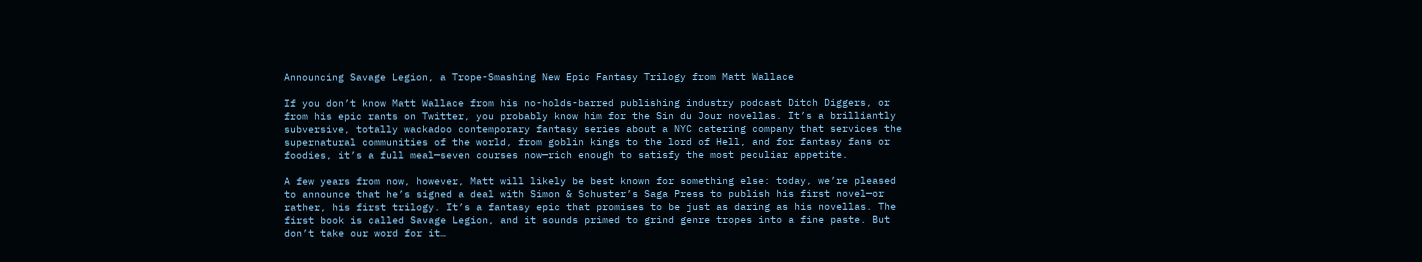Announcing Savage Legion, a Trope-Smashing New Epic Fantasy Trilogy from Matt Wallace

If you don’t know Matt Wallace from his no-holds-barred publishing industry podcast Ditch Diggers, or from his epic rants on Twitter, you probably know him for the Sin du Jour novellas. It’s a brilliantly subversive, totally wackadoo contemporary fantasy series about a NYC catering company that services the supernatural communities of the world, from goblin kings to the lord of Hell, and for fantasy fans or foodies, it’s a full meal—seven courses now—rich enough to satisfy the most peculiar appetite.

A few years from now, however, Matt will likely be best known for something else: today, we’re pleased to announce that he’s signed a deal with Simon & Schuster’s Saga Press to publish his first novel—or rather, his first trilogy. It’s a fantasy epic that promises to be just as daring as his novellas. The first book is called Savage Legion, and it sounds primed to grind genre tropes into a fine paste. But don’t take our word for it…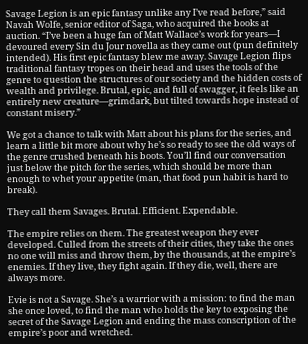Savage Legion is an epic fantasy unlike any I’ve read before,” said Navah Wolfe, senior editor of Saga, who acquired the books at auction. “I’ve been a huge fan of Matt Wallace’s work for years—I devoured every Sin du Jour novella as they came out (pun definitely intended). His first epic fantasy blew me away. Savage Legion flips traditional fantasy tropes on their head and uses the tools of the genre to question the structures of our society and the hidden costs of wealth and privilege. Brutal, epic, and full of swagger, it feels like an entirely new creature—grimdark, but tilted towards hope instead of constant misery.”

We got a chance to talk with Matt about his plans for the series, and learn a little bit more about why he’s so ready to see the old ways of the genre crushed beneath his boots. You’ll find our conversation just below the pitch for the series, which should be more than enough to whet your appetite (man, that food pun habit is hard to break).

They call them Savages. Brutal. Efficient. Expendable.

The empire relies on them. The greatest weapon they ever developed. Culled from the streets of their cities, they take the ones no one will miss and throw them, by the thousands, at the empire’s enemies. If they live, they fight again. If they die, well, there are always more.

Evie is not a Savage. She’s a warrior with a mission: to find the man she once loved, to find the man who holds the key to exposing the secret of the Savage Legion and ending the mass conscription of the empire’s poor and wretched.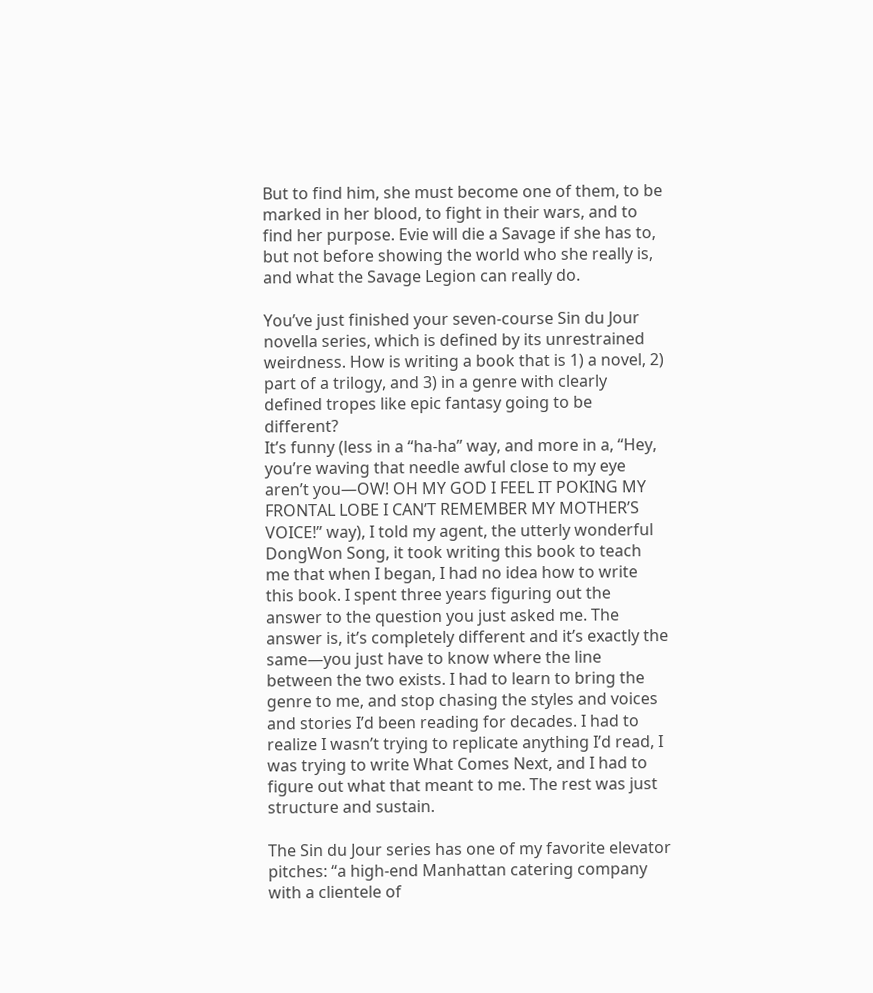But to find him, she must become one of them, to be marked in her blood, to fight in their wars, and to find her purpose. Evie will die a Savage if she has to, but not before showing the world who she really is, and what the Savage Legion can really do.

You’ve just finished your seven-course Sin du Jour novella series, which is defined by its unrestrained weirdness. How is writing a book that is 1) a novel, 2) part of a trilogy, and 3) in a genre with clearly defined tropes like epic fantasy going to be different?
It’s funny (less in a “ha-ha” way, and more in a, “Hey, you’re waving that needle awful close to my eye aren’t you—OW! OH MY GOD I FEEL IT POKING MY FRONTAL LOBE I CAN’T REMEMBER MY MOTHER’S VOICE!” way), I told my agent, the utterly wonderful DongWon Song, it took writing this book to teach me that when I began, I had no idea how to write this book. I spent three years figuring out the answer to the question you just asked me. The answer is, it’s completely different and it’s exactly the same—you just have to know where the line between the two exists. I had to learn to bring the genre to me, and stop chasing the styles and voices and stories I’d been reading for decades. I had to realize I wasn’t trying to replicate anything I’d read, I was trying to write What Comes Next, and I had to figure out what that meant to me. The rest was just structure and sustain.

The Sin du Jour series has one of my favorite elevator pitches: “a high-end Manhattan catering company with a clientele of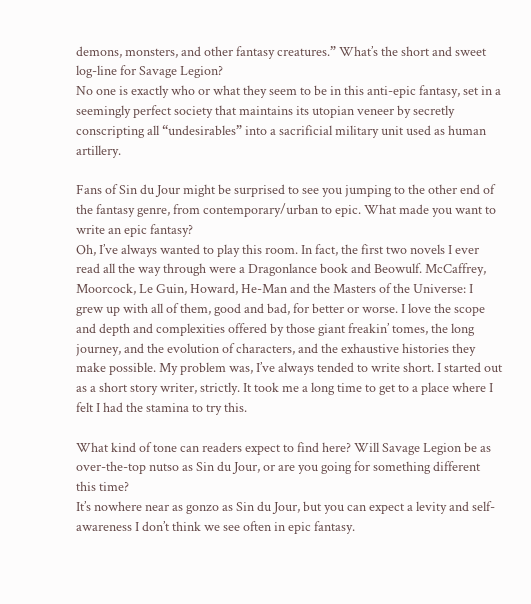demons, monsters, and other fantasy creatures.” What’s the short and sweet log-line for Savage Legion?
No one is exactly who or what they seem to be in this anti-epic fantasy, set in a seemingly perfect society that maintains its utopian veneer by secretly conscripting all “undesirables” into a sacrificial military unit used as human artillery.

Fans of Sin du Jour might be surprised to see you jumping to the other end of the fantasy genre, from contemporary/urban to epic. What made you want to write an epic fantasy?
Oh, I’ve always wanted to play this room. In fact, the first two novels I ever read all the way through were a Dragonlance book and Beowulf. McCaffrey, Moorcock, Le Guin, Howard, He-Man and the Masters of the Universe: I grew up with all of them, good and bad, for better or worse. I love the scope and depth and complexities offered by those giant freakin’ tomes, the long journey, and the evolution of characters, and the exhaustive histories they make possible. My problem was, I’ve always tended to write short. I started out as a short story writer, strictly. It took me a long time to get to a place where I felt I had the stamina to try this.

What kind of tone can readers expect to find here? Will Savage Legion be as over-the-top nutso as Sin du Jour, or are you going for something different this time?
It’s nowhere near as gonzo as Sin du Jour, but you can expect a levity and self-awareness I don’t think we see often in epic fantasy.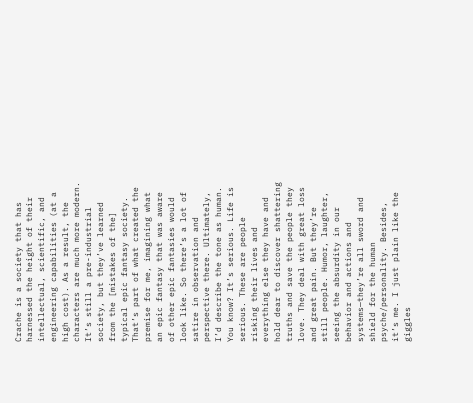Crache is a society that has harnessed the height of their intellectual, scientific, and engineering capabilities (at a high cost). As a result, the characters are much more modern. It’s still a pre-industrial society, but they’ve learned from the [mistakes of the] typical epic fantasy society. That’s part of what created the premise for me, imagining what an epic fantasy that was aware of other epic fantasies would look like. So there’s a lot of satire in observation and perspective there. Ultimately, I’d describe the tone as human. You know? It’s serious. Life is serious. These are people risking their lives and everything else they have and hold dear to discover shattering truths and save the people they love. They deal with great loss and great pain. But they’re still people. Humor, laughter, seeing the absurdity in our behavior and actions and systems—they’re all sword and shield for the human psyche/personality. Besides, it’s me. I just plain like the giggles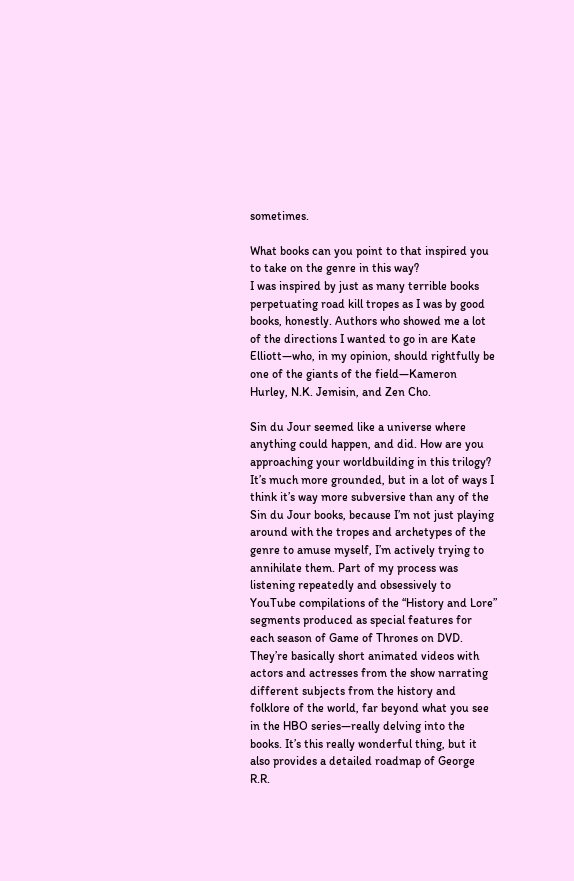sometimes.

What books can you point to that inspired you to take on the genre in this way?
I was inspired by just as many terrible books perpetuating road kill tropes as I was by good books, honestly. Authors who showed me a lot of the directions I wanted to go in are Kate Elliott—who, in my opinion, should rightfully be one of the giants of the field—Kameron Hurley, N.K. Jemisin, and Zen Cho.

Sin du Jour seemed like a universe where anything could happen, and did. How are you approaching your worldbuilding in this trilogy?
It’s much more grounded, but in a lot of ways I think it’s way more subversive than any of the Sin du Jour books, because I’m not just playing around with the tropes and archetypes of the genre to amuse myself, I’m actively trying to annihilate them. Part of my process was listening repeatedly and obsessively to YouTube compilations of the “History and Lore” segments produced as special features for each season of Game of Thrones on DVD. They’re basically short animated videos with actors and actresses from the show narrating different subjects from the history and folklore of the world, far beyond what you see in the HBO series—really delving into the books. It’s this really wonderful thing, but it also provides a detailed roadmap of George R.R.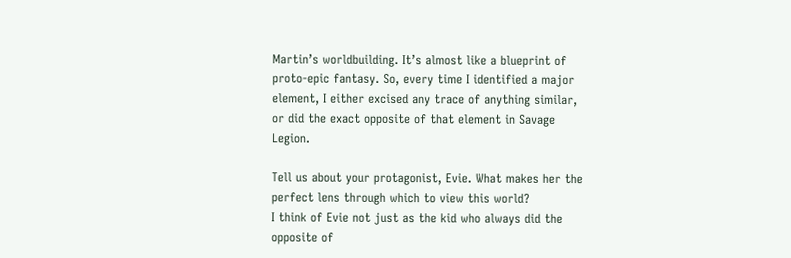Martin’s worldbuilding. It’s almost like a blueprint of proto-epic fantasy. So, every time I identified a major element, I either excised any trace of anything similar, or did the exact opposite of that element in Savage Legion.

Tell us about your protagonist, Evie. What makes her the perfect lens through which to view this world?
I think of Evie not just as the kid who always did the opposite of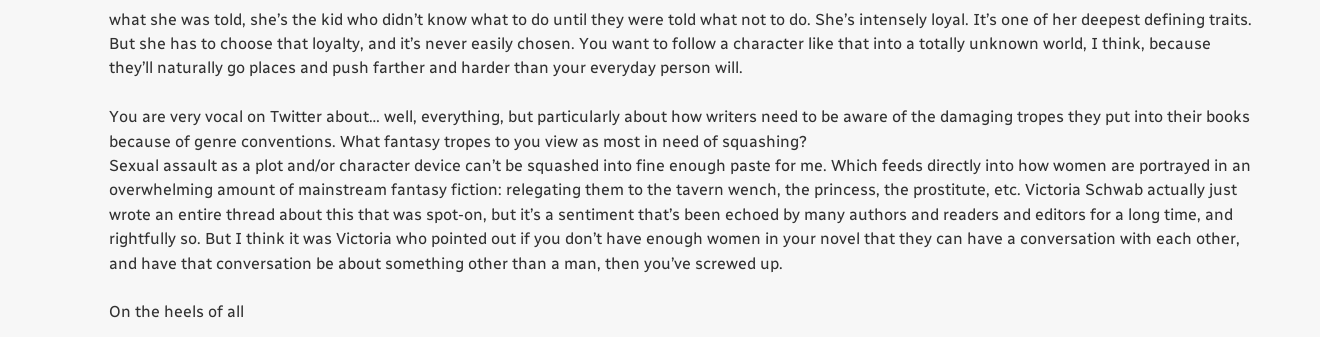what she was told, she’s the kid who didn’t know what to do until they were told what not to do. She’s intensely loyal. It’s one of her deepest defining traits. But she has to choose that loyalty, and it’s never easily chosen. You want to follow a character like that into a totally unknown world, I think, because they’ll naturally go places and push farther and harder than your everyday person will.

You are very vocal on Twitter about… well, everything, but particularly about how writers need to be aware of the damaging tropes they put into their books because of genre conventions. What fantasy tropes to you view as most in need of squashing?
Sexual assault as a plot and/or character device can’t be squashed into fine enough paste for me. Which feeds directly into how women are portrayed in an overwhelming amount of mainstream fantasy fiction: relegating them to the tavern wench, the princess, the prostitute, etc. Victoria Schwab actually just wrote an entire thread about this that was spot-on, but it’s a sentiment that’s been echoed by many authors and readers and editors for a long time, and rightfully so. But I think it was Victoria who pointed out if you don’t have enough women in your novel that they can have a conversation with each other, and have that conversation be about something other than a man, then you’ve screwed up.

On the heels of all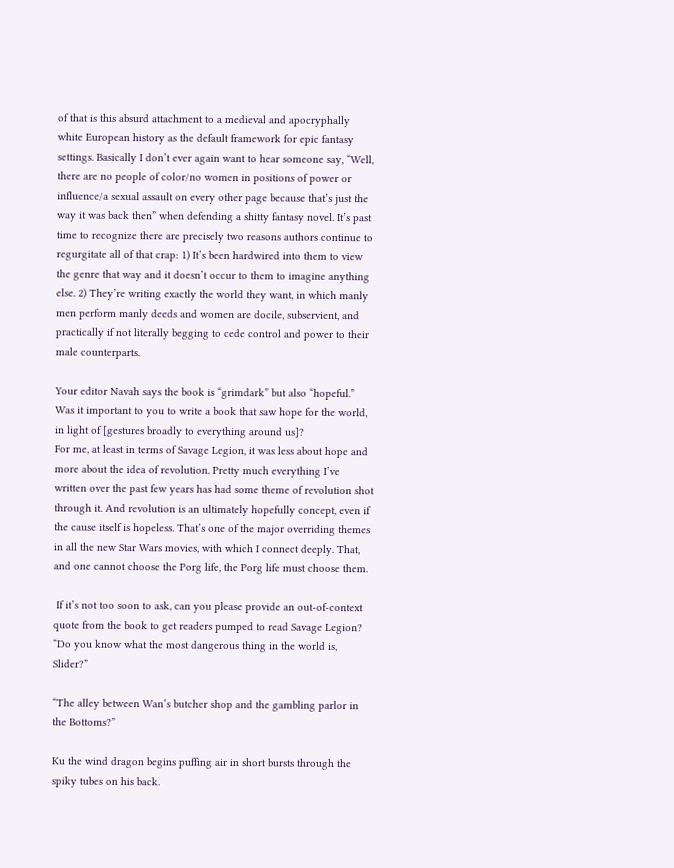of that is this absurd attachment to a medieval and apocryphally white European history as the default framework for epic fantasy settings. Basically I don’t ever again want to hear someone say, “Well, there are no people of color/no women in positions of power or influence/a sexual assault on every other page because that’s just the way it was back then” when defending a shitty fantasy novel. It’s past time to recognize there are precisely two reasons authors continue to regurgitate all of that crap: 1) It’s been hardwired into them to view the genre that way and it doesn’t occur to them to imagine anything else. 2) They’re writing exactly the world they want, in which manly men perform manly deeds and women are docile, subservient, and practically if not literally begging to cede control and power to their male counterparts.

Your editor Navah says the book is “grimdark” but also “hopeful.” Was it important to you to write a book that saw hope for the world, in light of [gestures broadly to everything around us]?
For me, at least in terms of Savage Legion, it was less about hope and more about the idea of revolution. Pretty much everything I’ve written over the past few years has had some theme of revolution shot through it. And revolution is an ultimately hopefully concept, even if the cause itself is hopeless. That’s one of the major overriding themes in all the new Star Wars movies, with which I connect deeply. That, and one cannot choose the Porg life, the Porg life must choose them.

 If it’s not too soon to ask, can you please provide an out-of-context quote from the book to get readers pumped to read Savage Legion?
“Do you know what the most dangerous thing in the world is, Slider?”

“The alley between Wan’s butcher shop and the gambling parlor in the Bottoms?”

Ku the wind dragon begins puffing air in short bursts through the spiky tubes on his back.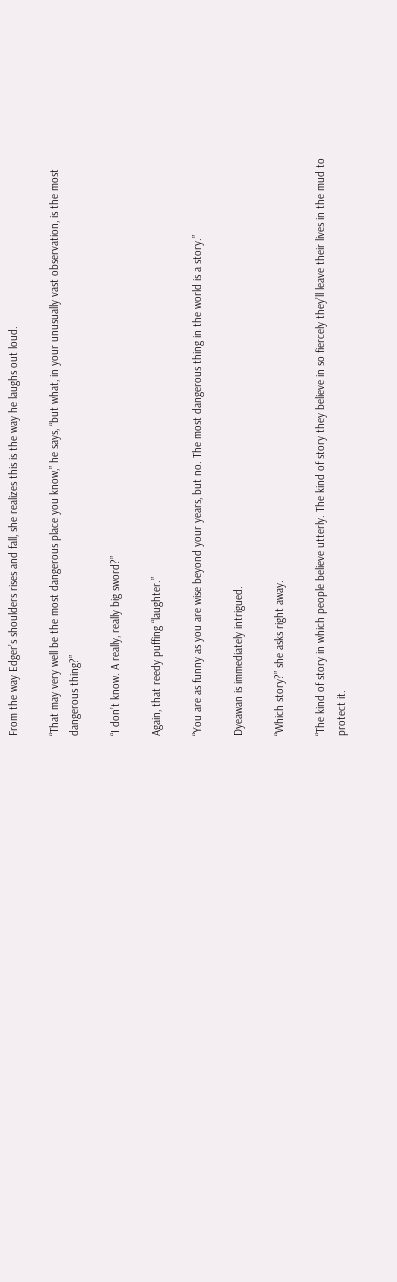From the way Edger’s shoulders rises and fall, she realizes this is the way he laughs out loud.

“That may very well be the most dangerous place you know,” he says, “but what, in your unusually vast observation, is the most dangerous thing?”

“I don’t know. A really, really big sword?”

Again, that reedy puffing “laughter.”

“You are as funny as you are wise beyond your years, but no. The most dangerous thing in the world is a story.”

Dyeawan is immediately intrigued.

“Which story?” she asks right away.

“The kind of story in which people believe utterly. The kind of story they believe in so fiercely they’ll leave their lives in the mud to protect it.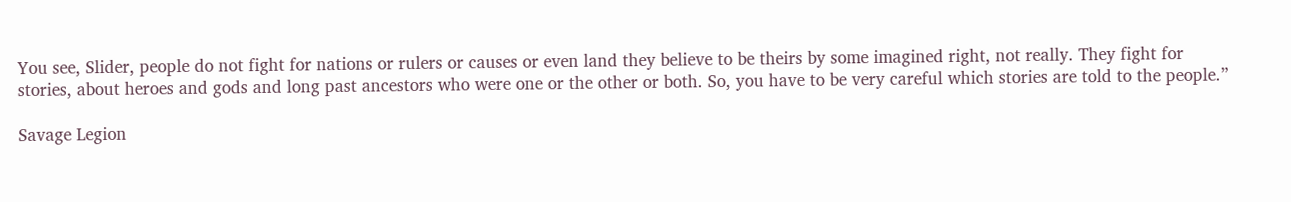You see, Slider, people do not fight for nations or rulers or causes or even land they believe to be theirs by some imagined right, not really. They fight for stories, about heroes and gods and long past ancestors who were one or the other or both. So, you have to be very careful which stories are told to the people.”

Savage Legion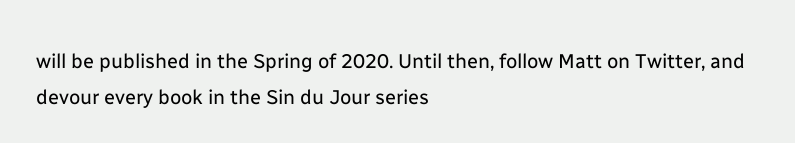will be published in the Spring of 2020. Until then, follow Matt on Twitter, and devour every book in the Sin du Jour series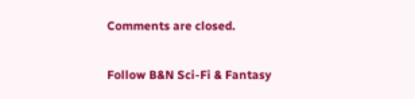Comments are closed.

Follow B&N Sci-Fi & Fantasy